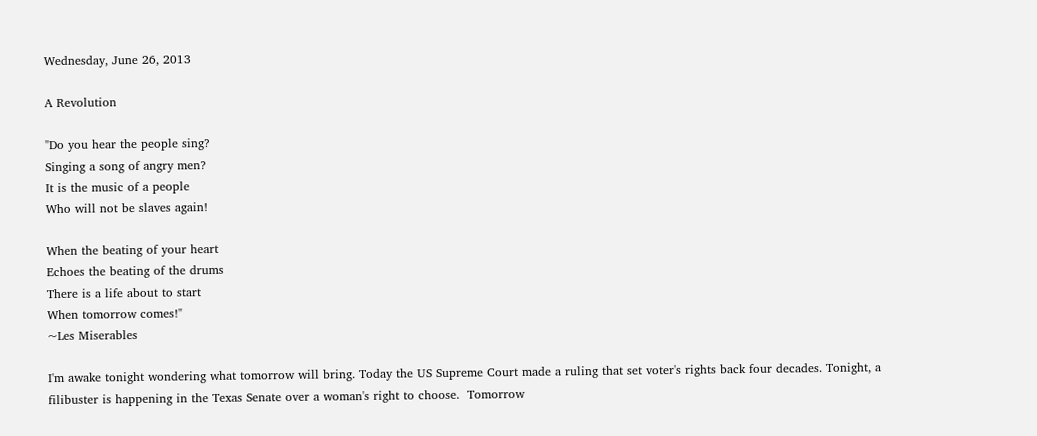Wednesday, June 26, 2013

A Revolution

"Do you hear the people sing?
Singing a song of angry men?
It is the music of a people
Who will not be slaves again!

When the beating of your heart
Echoes the beating of the drums
There is a life about to start
When tomorrow comes!"
~Les Miserables

I'm awake tonight wondering what tomorrow will bring. Today the US Supreme Court made a ruling that set voter's rights back four decades. Tonight, a filibuster is happening in the Texas Senate over a woman's right to choose.  Tomorrow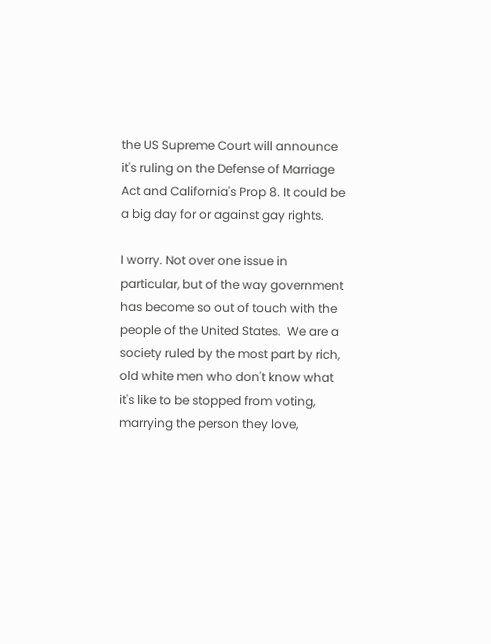the US Supreme Court will announce it's ruling on the Defense of Marriage Act and California's Prop 8. It could be a big day for or against gay rights.

I worry. Not over one issue in particular, but of the way government has become so out of touch with the people of the United States.  We are a society ruled by the most part by rich, old white men who don't know what it's like to be stopped from voting, marrying the person they love,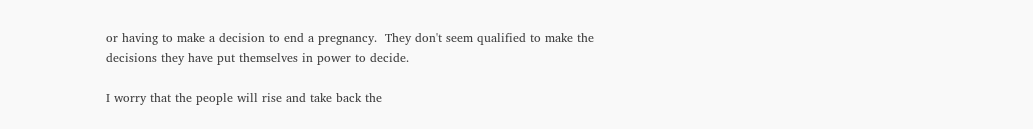or having to make a decision to end a pregnancy.  They don't seem qualified to make the decisions they have put themselves in power to decide.

I worry that the people will rise and take back the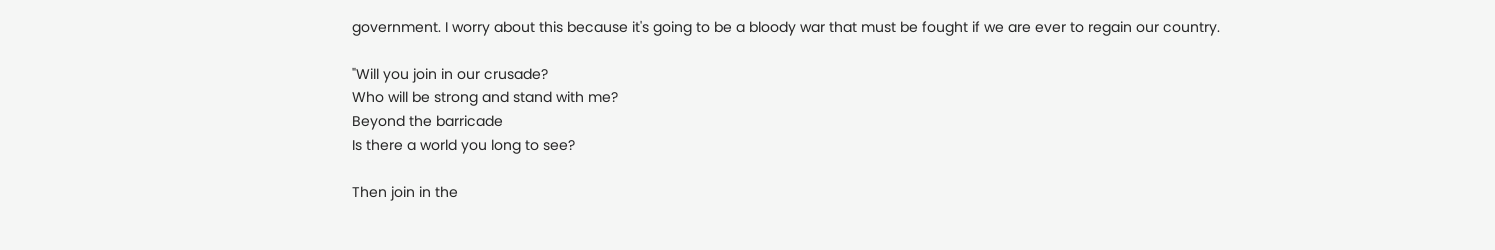government. I worry about this because it's going to be a bloody war that must be fought if we are ever to regain our country.

"Will you join in our crusade?
Who will be strong and stand with me?
Beyond the barricade
Is there a world you long to see?

Then join in the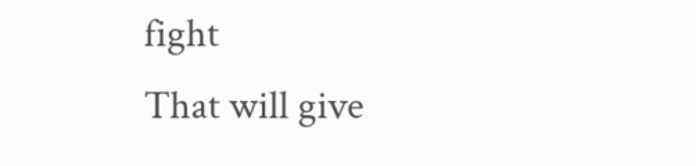fight
That will give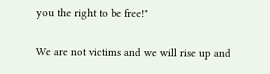you the right to be free!"

We are not victims and we will rise up and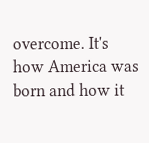overcome. It's how America was born and how it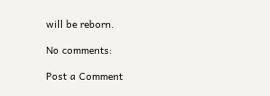will be reborn.

No comments:

Post a Comment